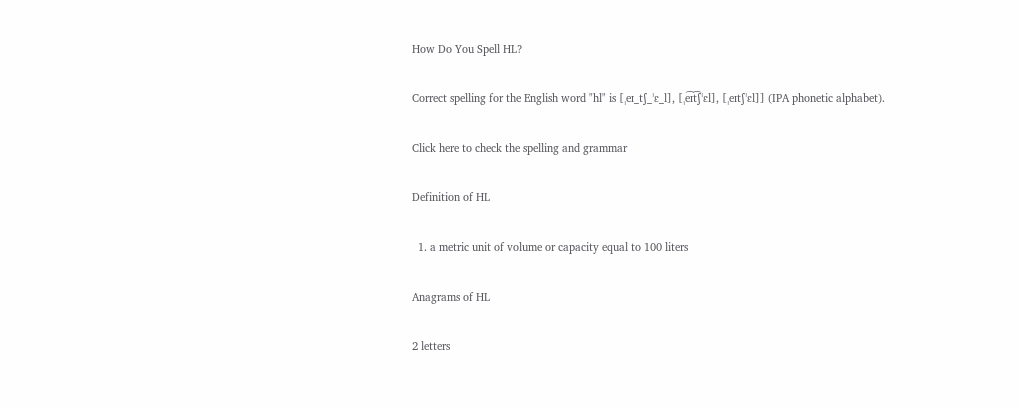How Do You Spell HL?

Correct spelling for the English word "hl" is [ˌeɪ_tʃ_ˈɛ_l], [ˌe͡ɪt͡ʃˈɛl], [ˌeɪtʃˈɛl]] (IPA phonetic alphabet).

Click here to check the spelling and grammar

Definition of HL

  1. a metric unit of volume or capacity equal to 100 liters

Anagrams of HL

2 letters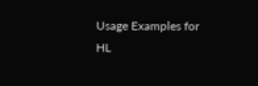Usage Examples for HL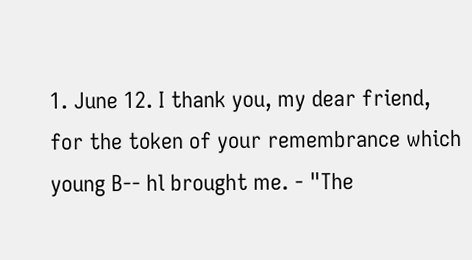1. June 12. I thank you, my dear friend, for the token of your remembrance which young B-- hl brought me. - "The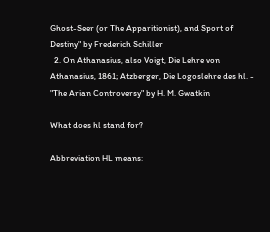Ghost-Seer (or The Apparitionist), and Sport of Destiny" by Frederich Schiller
  2. On Athanasius, also Voigt, Die Lehre von Athanasius, 1861; Atzberger, Die Logoslehre des hl. - "The Arian Controversy" by H. M. Gwatkin

What does hl stand for?

Abbreviation HL means: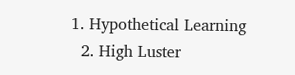1. Hypothetical Learning
  2. High Luster